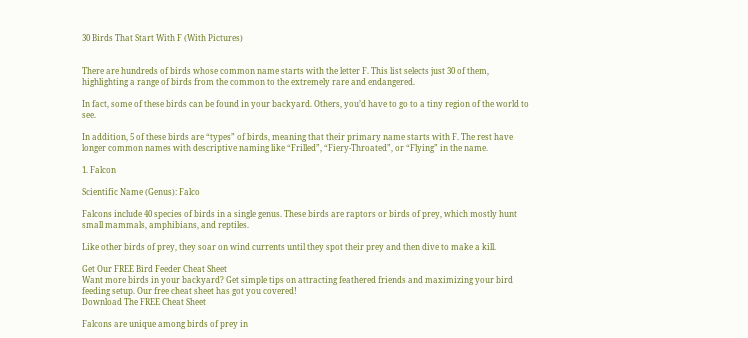30 Birds That Start With F (With Pictures)


There are hundreds of birds whose common name starts with the letter F. This list selects just 30 of them, highlighting a range of birds from the common to the extremely rare and endangered.

In fact, some of these birds can be found in your backyard. Others, you’d have to go to a tiny region of the world to see.

In addition, 5 of these birds are “types” of birds, meaning that their primary name starts with F. The rest have longer common names with descriptive naming like “Frilled”, “Fiery-Throated”, or “Flying” in the name.

1. Falcon

Scientific Name (Genus): Falco

Falcons include 40 species of birds in a single genus. These birds are raptors or birds of prey, which mostly hunt small mammals, amphibians, and reptiles.

Like other birds of prey, they soar on wind currents until they spot their prey and then dive to make a kill.

Get Our FREE Bird Feeder Cheat Sheet
Want more birds in your backyard? Get simple tips on attracting feathered friends and maximizing your bird feeding setup. Our free cheat sheet has got you covered!
Download The FREE Cheat Sheet

Falcons are unique among birds of prey in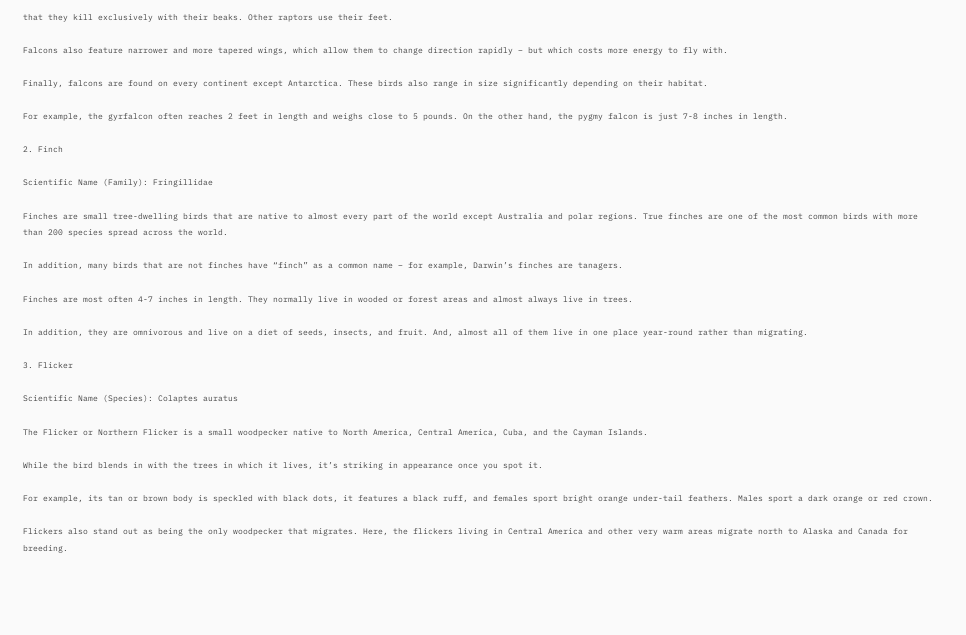that they kill exclusively with their beaks. Other raptors use their feet.

Falcons also feature narrower and more tapered wings, which allow them to change direction rapidly – but which costs more energy to fly with.

Finally, falcons are found on every continent except Antarctica. These birds also range in size significantly depending on their habitat.

For example, the gyrfalcon often reaches 2 feet in length and weighs close to 5 pounds. On the other hand, the pygmy falcon is just 7-8 inches in length.

2. Finch

Scientific Name (Family): Fringillidae

Finches are small tree-dwelling birds that are native to almost every part of the world except Australia and polar regions. True finches are one of the most common birds with more than 200 species spread across the world.

In addition, many birds that are not finches have “finch” as a common name – for example, Darwin’s finches are tanagers.

Finches are most often 4-7 inches in length. They normally live in wooded or forest areas and almost always live in trees.

In addition, they are omnivorous and live on a diet of seeds, insects, and fruit. And, almost all of them live in one place year-round rather than migrating.

3. Flicker

Scientific Name (Species): Colaptes auratus

The Flicker or Northern Flicker is a small woodpecker native to North America, Central America, Cuba, and the Cayman Islands.

While the bird blends in with the trees in which it lives, it’s striking in appearance once you spot it.

For example, its tan or brown body is speckled with black dots, it features a black ruff, and females sport bright orange under-tail feathers. Males sport a dark orange or red crown.

Flickers also stand out as being the only woodpecker that migrates. Here, the flickers living in Central America and other very warm areas migrate north to Alaska and Canada for breeding.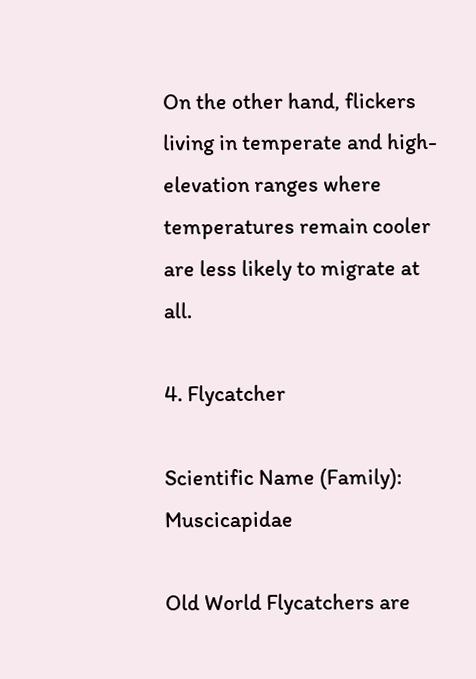On the other hand, flickers living in temperate and high-elevation ranges where temperatures remain cooler are less likely to migrate at all.

4. Flycatcher

Scientific Name (Family): Muscicapidae

Old World Flycatchers are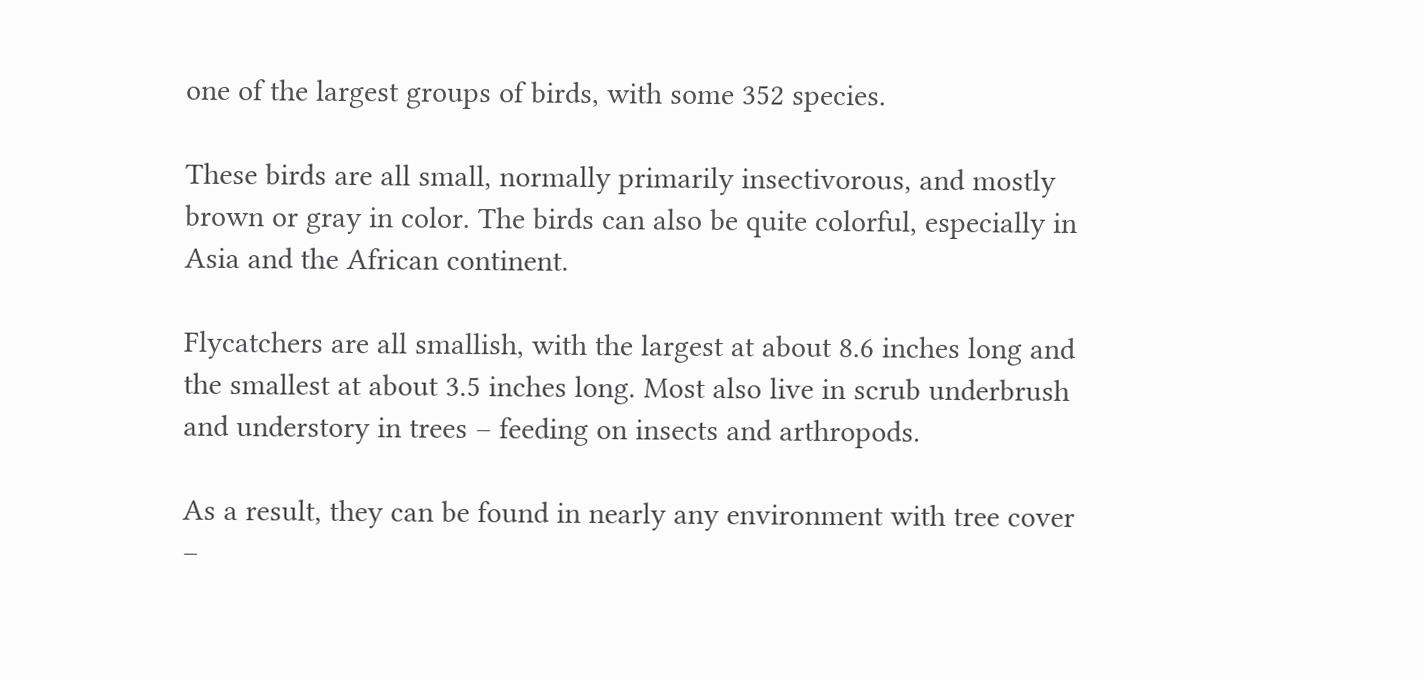one of the largest groups of birds, with some 352 species.

These birds are all small, normally primarily insectivorous, and mostly brown or gray in color. The birds can also be quite colorful, especially in Asia and the African continent.

Flycatchers are all smallish, with the largest at about 8.6 inches long and the smallest at about 3.5 inches long. Most also live in scrub underbrush and understory in trees – feeding on insects and arthropods.

As a result, they can be found in nearly any environment with tree cover –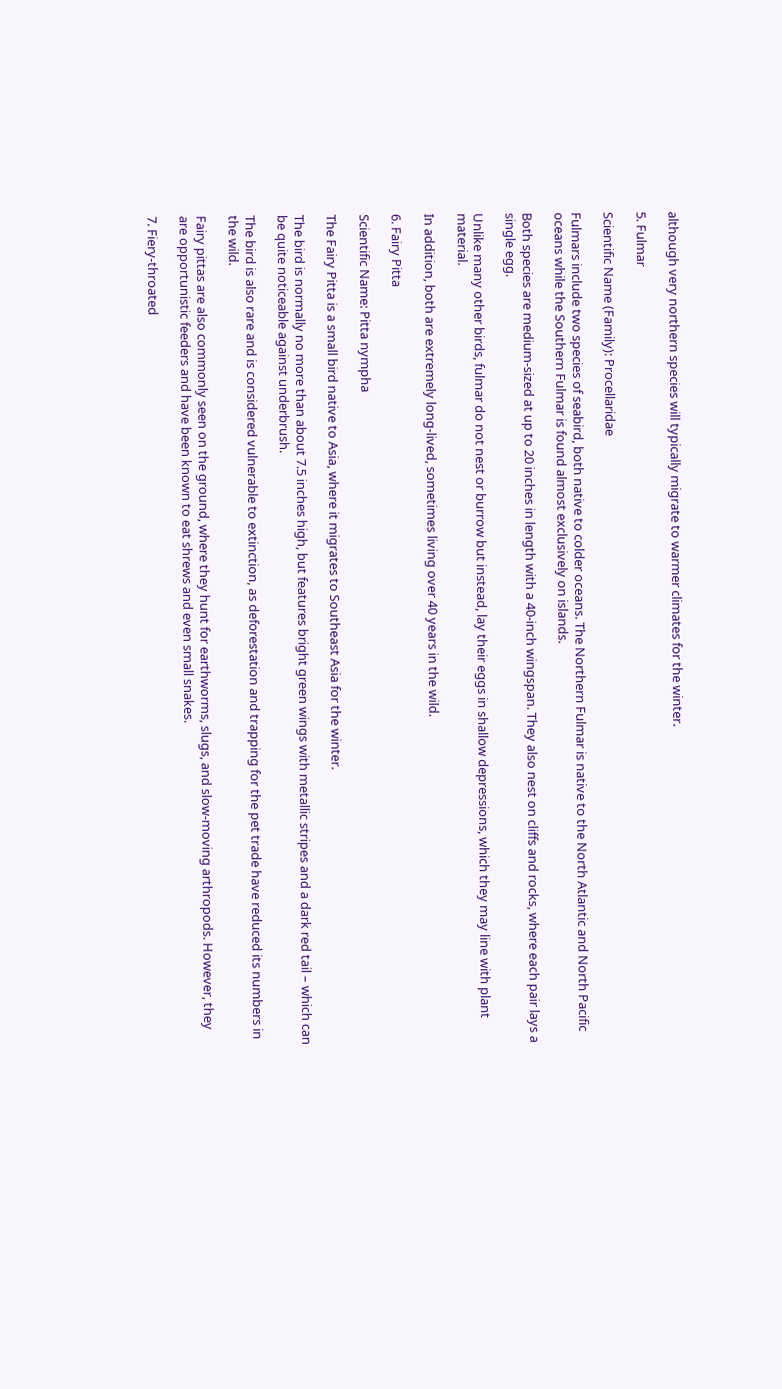although very northern species will typically migrate to warmer climates for the winter.

5. Fulmar

Scientific Name (Family): Procellaridae

Fulmars include two species of seabird, both native to colder oceans. The Northern Fulmar is native to the North Atlantic and North Pacific oceans while the Southern Fulmar is found almost exclusively on islands.

Both species are medium-sized at up to 20 inches in length with a 40-inch wingspan. They also nest on cliffs and rocks, where each pair lays a single egg.

Unlike many other birds, fulmar do not nest or burrow but instead, lay their eggs in shallow depressions, which they may line with plant material.

In addition, both are extremely long-lived, sometimes living over 40 years in the wild.

6. Fairy Pitta

Scientific Name: Pitta nympha

The Fairy Pitta is a small bird native to Asia, where it migrates to Southeast Asia for the winter.

The bird is normally no more than about 7.5 inches high, but features bright green wings with metallic stripes and a dark red tail – which can be quite noticeable against underbrush.

The bird is also rare and is considered vulnerable to extinction, as deforestation and trapping for the pet trade have reduced its numbers in the wild.

Fairy pittas are also commonly seen on the ground, where they hunt for earthworms, slugs, and slow-moving arthropods. However, they are opportunistic feeders and have been known to eat shrews and even small snakes.

7. Fiery-throated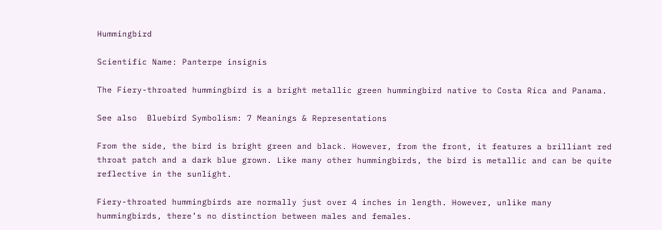Hummingbird

Scientific Name: Panterpe insignis

The Fiery-throated hummingbird is a bright metallic green hummingbird native to Costa Rica and Panama.

See also  Bluebird Symbolism: 7 Meanings & Representations

From the side, the bird is bright green and black. However, from the front, it features a brilliant red throat patch and a dark blue grown. Like many other hummingbirds, the bird is metallic and can be quite reflective in the sunlight.

Fiery-throated hummingbirds are normally just over 4 inches in length. However, unlike many hummingbirds, there’s no distinction between males and females.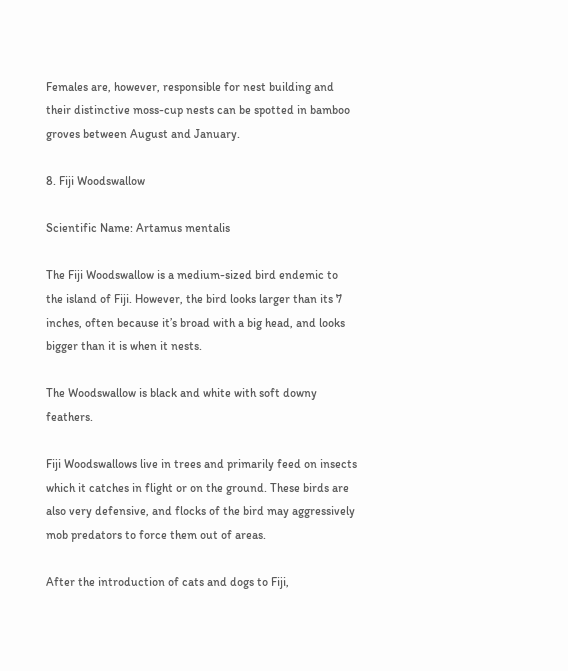Females are, however, responsible for nest building and their distinctive moss-cup nests can be spotted in bamboo groves between August and January.

8. Fiji Woodswallow

Scientific Name: Artamus mentalis

The Fiji Woodswallow is a medium-sized bird endemic to the island of Fiji. However, the bird looks larger than its 7 inches, often because it’s broad with a big head, and looks bigger than it is when it nests.

The Woodswallow is black and white with soft downy feathers.

Fiji Woodswallows live in trees and primarily feed on insects which it catches in flight or on the ground. These birds are also very defensive, and flocks of the bird may aggressively mob predators to force them out of areas.

After the introduction of cats and dogs to Fiji,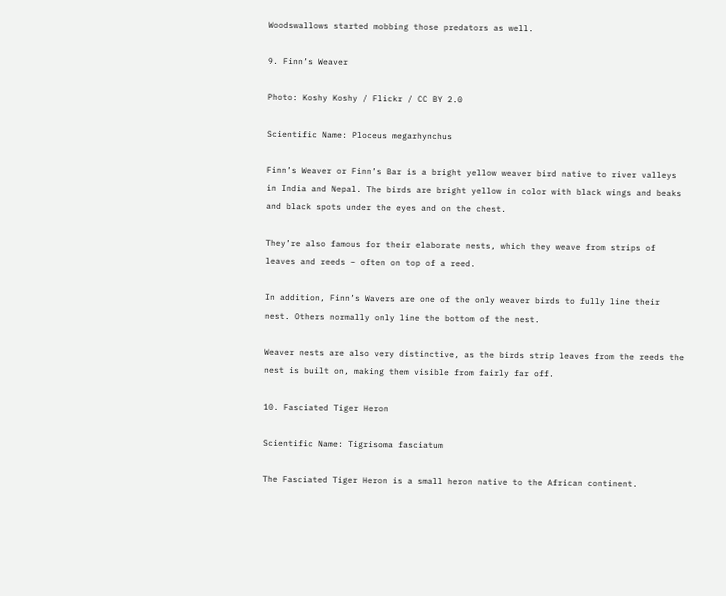Woodswallows started mobbing those predators as well.

9. Finn’s Weaver

Photo: Koshy Koshy / Flickr / CC BY 2.0

Scientific Name: Ploceus megarhynchus

Finn’s Weaver or Finn’s Bar is a bright yellow weaver bird native to river valleys in India and Nepal. The birds are bright yellow in color with black wings and beaks and black spots under the eyes and on the chest.

They’re also famous for their elaborate nests, which they weave from strips of leaves and reeds – often on top of a reed.

In addition, Finn’s Wavers are one of the only weaver birds to fully line their nest. Others normally only line the bottom of the nest.

Weaver nests are also very distinctive, as the birds strip leaves from the reeds the nest is built on, making them visible from fairly far off.

10. Fasciated Tiger Heron

Scientific Name: Tigrisoma fasciatum

The Fasciated Tiger Heron is a small heron native to the African continent.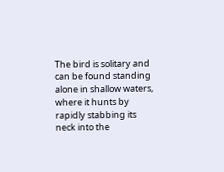The bird is solitary and can be found standing alone in shallow waters, where it hunts by rapidly stabbing its neck into the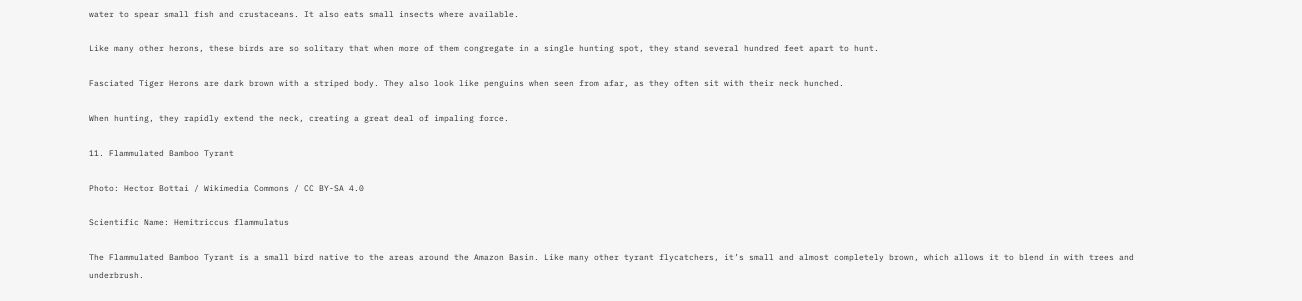water to spear small fish and crustaceans. It also eats small insects where available.

Like many other herons, these birds are so solitary that when more of them congregate in a single hunting spot, they stand several hundred feet apart to hunt.

Fasciated Tiger Herons are dark brown with a striped body. They also look like penguins when seen from afar, as they often sit with their neck hunched.

When hunting, they rapidly extend the neck, creating a great deal of impaling force.

11. Flammulated Bamboo Tyrant

Photo: Hector Bottai / Wikimedia Commons / CC BY-SA 4.0

Scientific Name: Hemitriccus flammulatus

The Flammulated Bamboo Tyrant is a small bird native to the areas around the Amazon Basin. Like many other tyrant flycatchers, it’s small and almost completely brown, which allows it to blend in with trees and underbrush.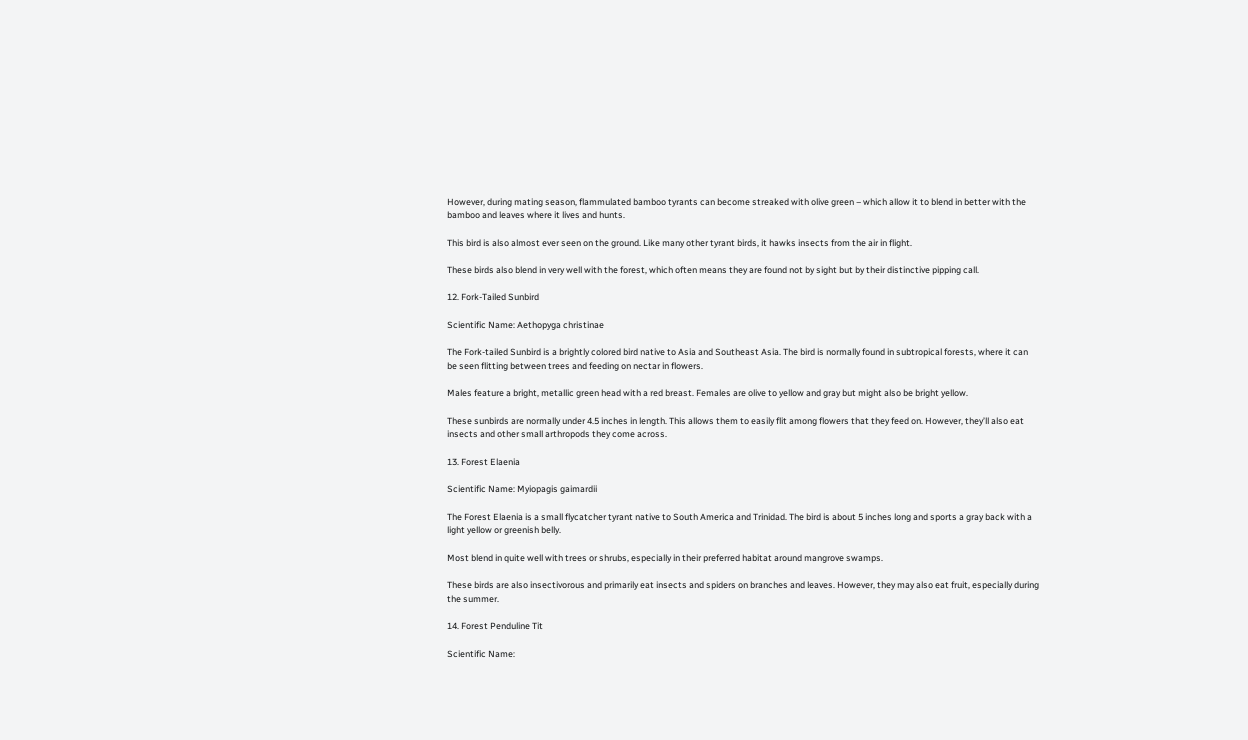However, during mating season, flammulated bamboo tyrants can become streaked with olive green – which allow it to blend in better with the bamboo and leaves where it lives and hunts.

This bird is also almost ever seen on the ground. Like many other tyrant birds, it hawks insects from the air in flight.

These birds also blend in very well with the forest, which often means they are found not by sight but by their distinctive pipping call.

12. Fork-Tailed Sunbird

Scientific Name: Aethopyga christinae

The Fork-tailed Sunbird is a brightly colored bird native to Asia and Southeast Asia. The bird is normally found in subtropical forests, where it can be seen flitting between trees and feeding on nectar in flowers.

Males feature a bright, metallic green head with a red breast. Females are olive to yellow and gray but might also be bright yellow.

These sunbirds are normally under 4.5 inches in length. This allows them to easily flit among flowers that they feed on. However, they’ll also eat insects and other small arthropods they come across.

13. Forest Elaenia

Scientific Name: Myiopagis gaimardii

The Forest Elaenia is a small flycatcher tyrant native to South America and Trinidad. The bird is about 5 inches long and sports a gray back with a light yellow or greenish belly.

Most blend in quite well with trees or shrubs, especially in their preferred habitat around mangrove swamps.

These birds are also insectivorous and primarily eat insects and spiders on branches and leaves. However, they may also eat fruit, especially during the summer.

14. Forest Penduline Tit

Scientific Name: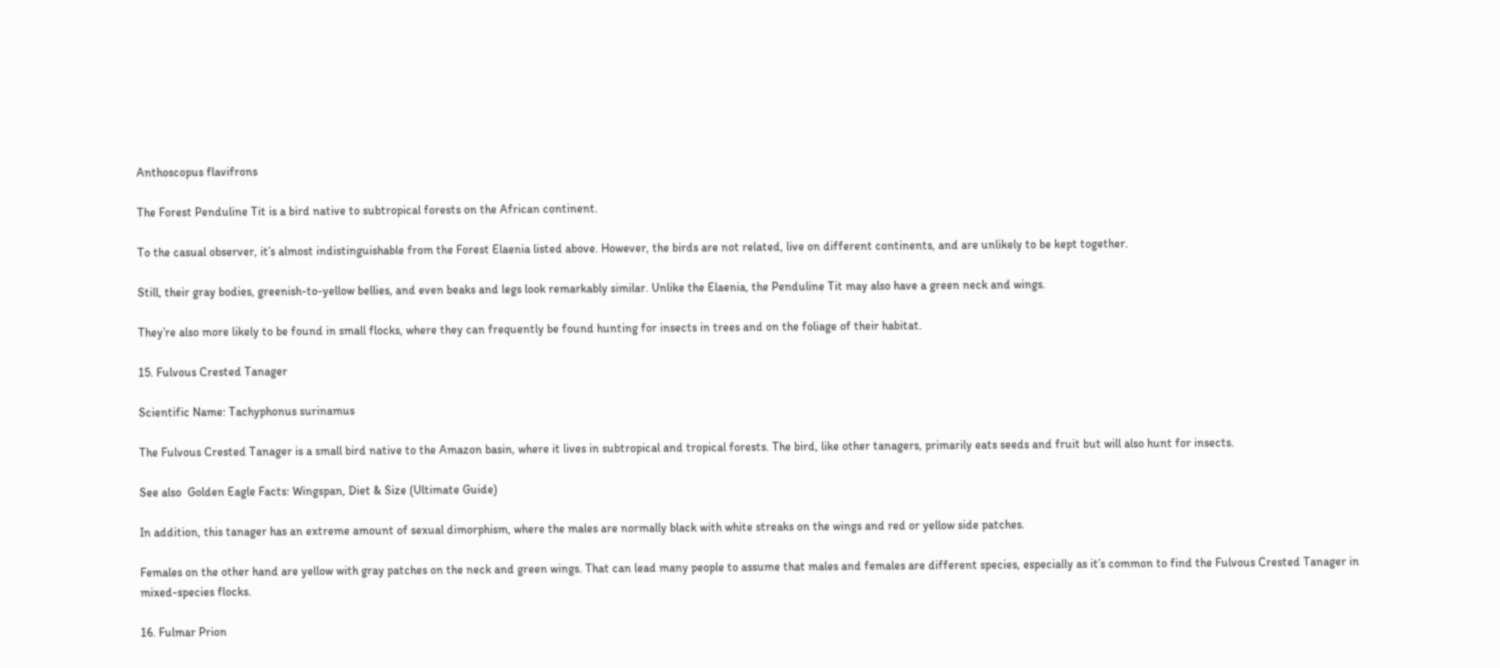Anthoscopus flavifrons

The Forest Penduline Tit is a bird native to subtropical forests on the African continent.

To the casual observer, it’s almost indistinguishable from the Forest Elaenia listed above. However, the birds are not related, live on different continents, and are unlikely to be kept together.

Still, their gray bodies, greenish-to-yellow bellies, and even beaks and legs look remarkably similar. Unlike the Elaenia, the Penduline Tit may also have a green neck and wings.

They’re also more likely to be found in small flocks, where they can frequently be found hunting for insects in trees and on the foliage of their habitat.

15. Fulvous Crested Tanager

Scientific Name: Tachyphonus surinamus

The Fulvous Crested Tanager is a small bird native to the Amazon basin, where it lives in subtropical and tropical forests. The bird, like other tanagers, primarily eats seeds and fruit but will also hunt for insects.

See also  Golden Eagle Facts: Wingspan, Diet & Size (Ultimate Guide)

In addition, this tanager has an extreme amount of sexual dimorphism, where the males are normally black with white streaks on the wings and red or yellow side patches.

Females on the other hand are yellow with gray patches on the neck and green wings. That can lead many people to assume that males and females are different species, especially as it’s common to find the Fulvous Crested Tanager in mixed-species flocks.

16. Fulmar Prion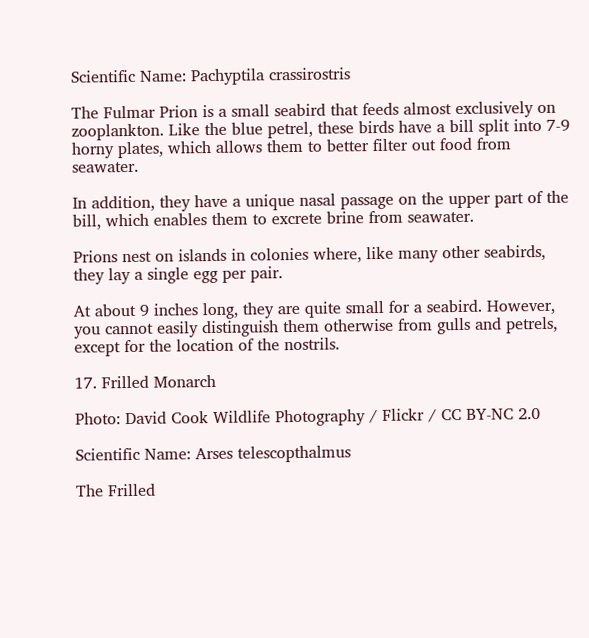Scientific Name: Pachyptila crassirostris

The Fulmar Prion is a small seabird that feeds almost exclusively on zooplankton. Like the blue petrel, these birds have a bill split into 7-9 horny plates, which allows them to better filter out food from seawater.

In addition, they have a unique nasal passage on the upper part of the bill, which enables them to excrete brine from seawater.

Prions nest on islands in colonies where, like many other seabirds, they lay a single egg per pair.

At about 9 inches long, they are quite small for a seabird. However, you cannot easily distinguish them otherwise from gulls and petrels, except for the location of the nostrils.

17. Frilled Monarch

Photo: David Cook Wildlife Photography / Flickr / CC BY-NC 2.0

Scientific Name: Arses telescopthalmus

The Frilled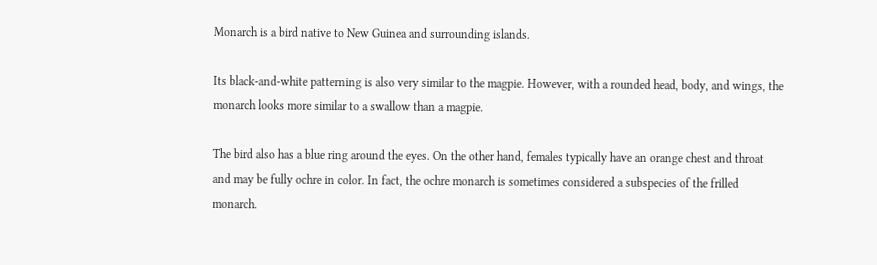Monarch is a bird native to New Guinea and surrounding islands.

Its black-and-white patterning is also very similar to the magpie. However, with a rounded head, body, and wings, the monarch looks more similar to a swallow than a magpie.

The bird also has a blue ring around the eyes. On the other hand, females typically have an orange chest and throat and may be fully ochre in color. In fact, the ochre monarch is sometimes considered a subspecies of the frilled monarch.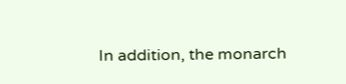In addition, the monarch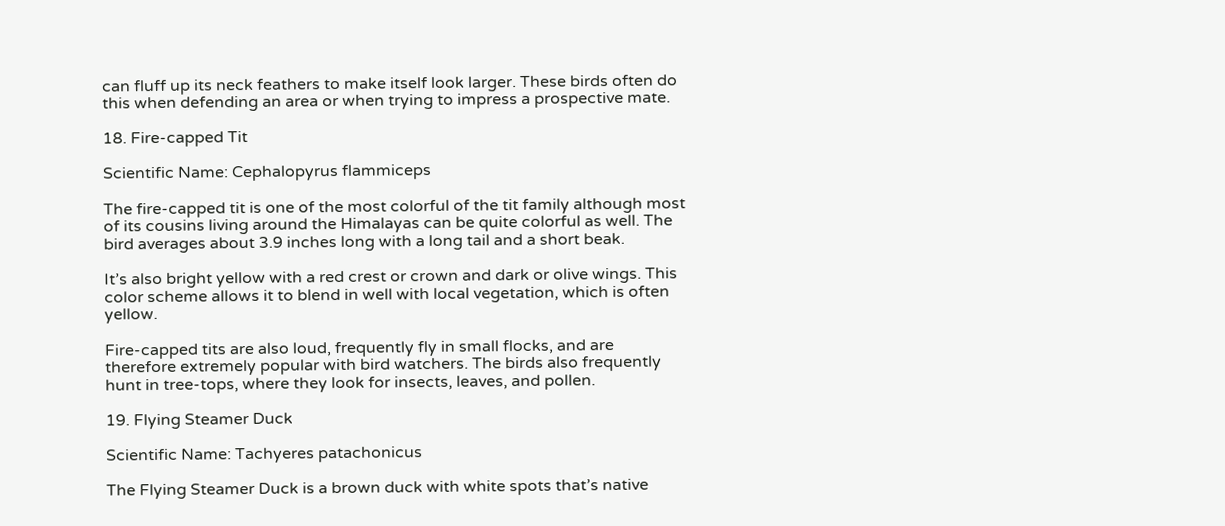can fluff up its neck feathers to make itself look larger. These birds often do this when defending an area or when trying to impress a prospective mate.

18. Fire-capped Tit

Scientific Name: Cephalopyrus flammiceps

The fire-capped tit is one of the most colorful of the tit family although most of its cousins living around the Himalayas can be quite colorful as well. The bird averages about 3.9 inches long with a long tail and a short beak.

It’s also bright yellow with a red crest or crown and dark or olive wings. This color scheme allows it to blend in well with local vegetation, which is often yellow.

Fire-capped tits are also loud, frequently fly in small flocks, and are therefore extremely popular with bird watchers. The birds also frequently hunt in tree-tops, where they look for insects, leaves, and pollen.

19. Flying Steamer Duck

Scientific Name: Tachyeres patachonicus

The Flying Steamer Duck is a brown duck with white spots that’s native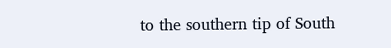to the southern tip of South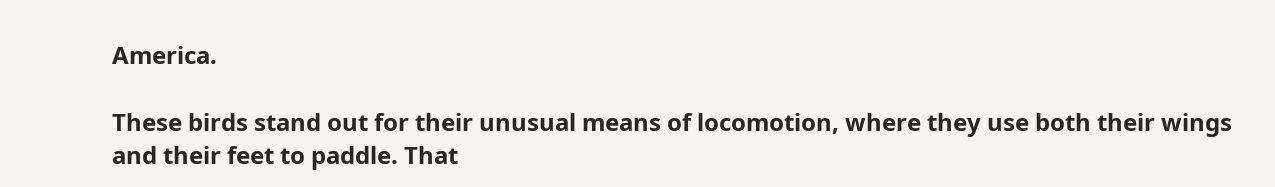America.

These birds stand out for their unusual means of locomotion, where they use both their wings and their feet to paddle. That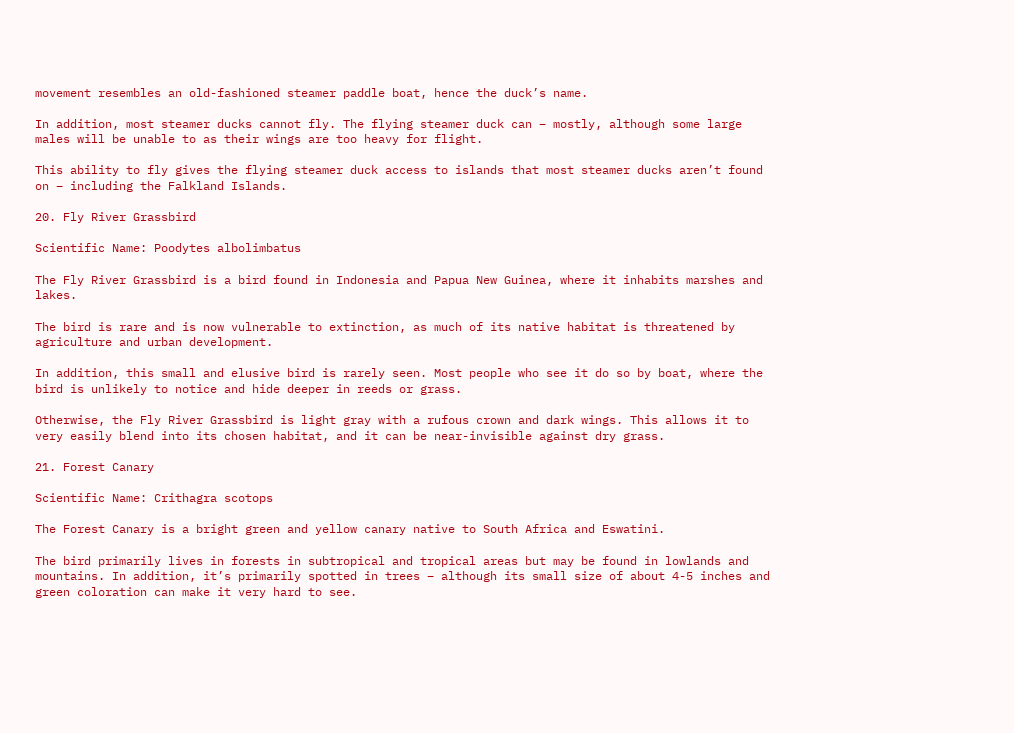movement resembles an old-fashioned steamer paddle boat, hence the duck’s name.

In addition, most steamer ducks cannot fly. The flying steamer duck can – mostly, although some large males will be unable to as their wings are too heavy for flight.

This ability to fly gives the flying steamer duck access to islands that most steamer ducks aren’t found on – including the Falkland Islands.

20. Fly River Grassbird

Scientific Name: Poodytes albolimbatus

The Fly River Grassbird is a bird found in Indonesia and Papua New Guinea, where it inhabits marshes and lakes.

The bird is rare and is now vulnerable to extinction, as much of its native habitat is threatened by agriculture and urban development.

In addition, this small and elusive bird is rarely seen. Most people who see it do so by boat, where the bird is unlikely to notice and hide deeper in reeds or grass.

Otherwise, the Fly River Grassbird is light gray with a rufous crown and dark wings. This allows it to very easily blend into its chosen habitat, and it can be near-invisible against dry grass.

21. Forest Canary

Scientific Name: Crithagra scotops

The Forest Canary is a bright green and yellow canary native to South Africa and Eswatini.

The bird primarily lives in forests in subtropical and tropical areas but may be found in lowlands and mountains. In addition, it’s primarily spotted in trees – although its small size of about 4-5 inches and green coloration can make it very hard to see.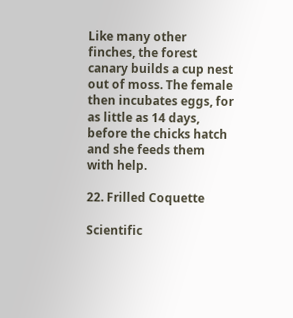Like many other finches, the forest canary builds a cup nest out of moss. The female then incubates eggs, for as little as 14 days, before the chicks hatch and she feeds them with help.

22. Frilled Coquette

Scientific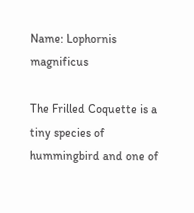Name: Lophornis magnificus

The Frilled Coquette is a tiny species of hummingbird and one of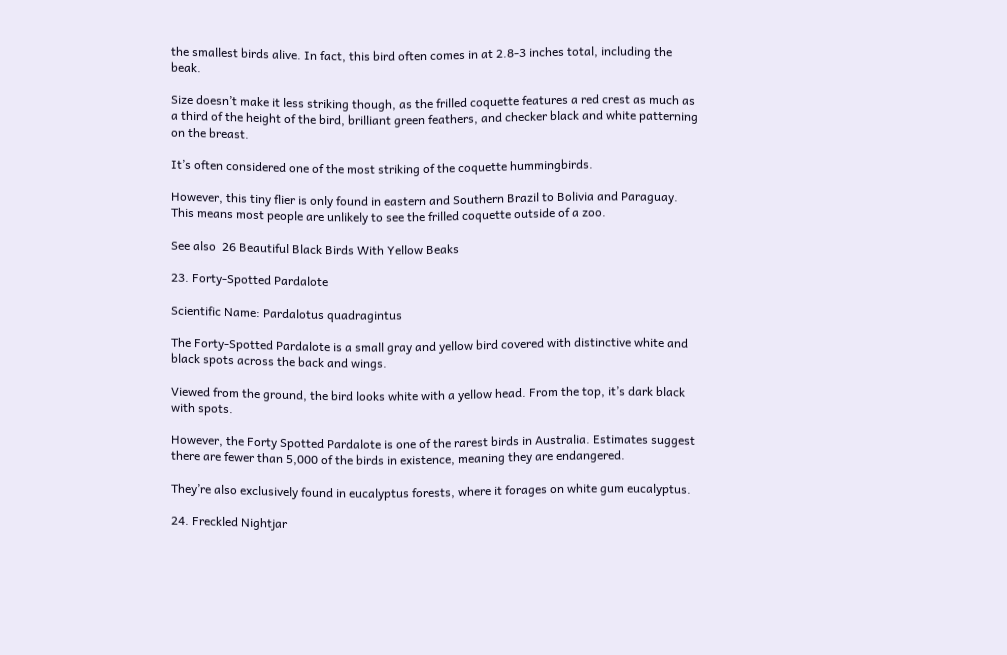the smallest birds alive. In fact, this bird often comes in at 2.8-3 inches total, including the beak.

Size doesn’t make it less striking though, as the frilled coquette features a red crest as much as a third of the height of the bird, brilliant green feathers, and checker black and white patterning on the breast.

It’s often considered one of the most striking of the coquette hummingbirds.

However, this tiny flier is only found in eastern and Southern Brazil to Bolivia and Paraguay. This means most people are unlikely to see the frilled coquette outside of a zoo.

See also  26 Beautiful Black Birds With Yellow Beaks

23. Forty-Spotted Pardalote

Scientific Name: Pardalotus quadragintus

The Forty-Spotted Pardalote is a small gray and yellow bird covered with distinctive white and black spots across the back and wings.

Viewed from the ground, the bird looks white with a yellow head. From the top, it’s dark black with spots.

However, the Forty Spotted Pardalote is one of the rarest birds in Australia. Estimates suggest there are fewer than 5,000 of the birds in existence, meaning they are endangered.

They’re also exclusively found in eucalyptus forests, where it forages on white gum eucalyptus.

24. Freckled Nightjar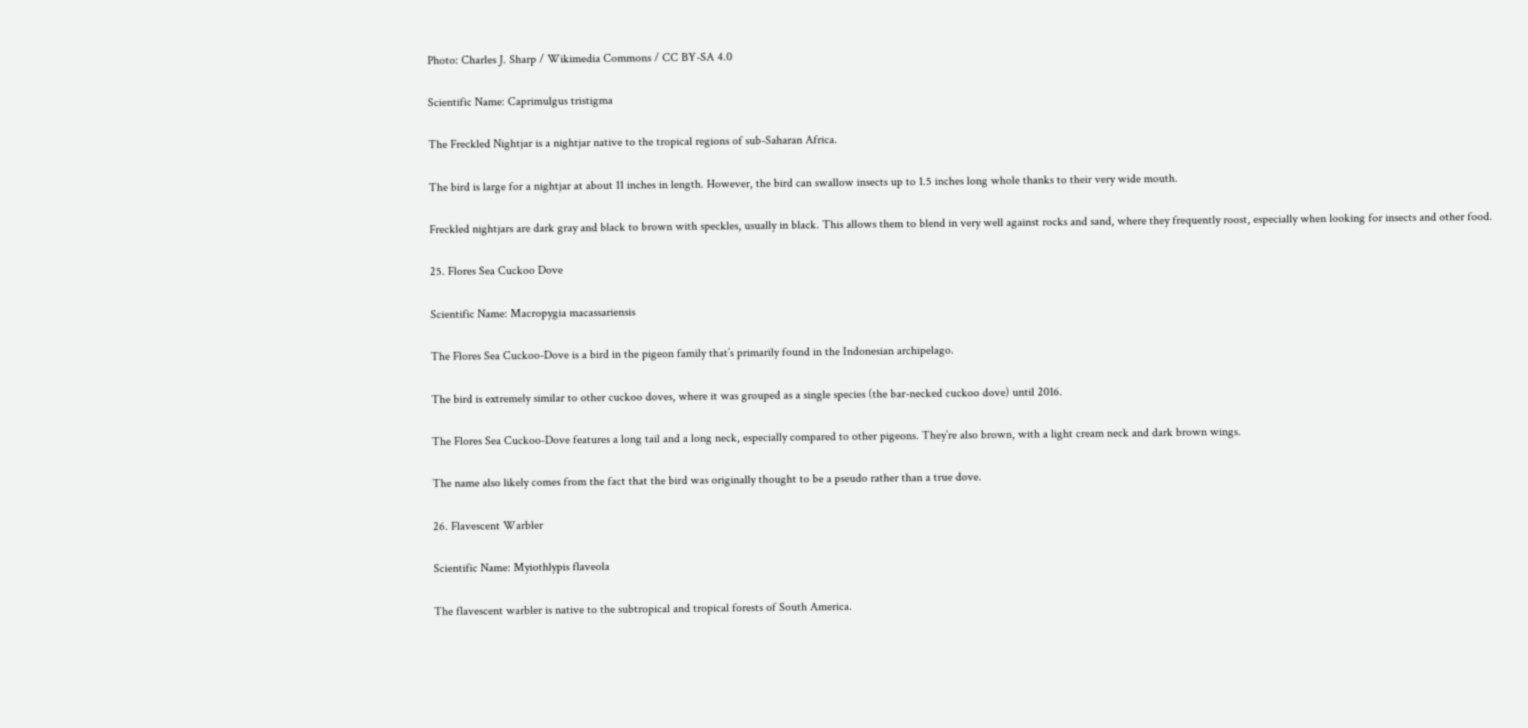Photo: Charles J. Sharp / Wikimedia Commons / CC BY-SA 4.0

Scientific Name: Caprimulgus tristigma

The Freckled Nightjar is a nightjar native to the tropical regions of sub-Saharan Africa.

The bird is large for a nightjar at about 11 inches in length. However, the bird can swallow insects up to 1.5 inches long whole thanks to their very wide mouth.

Freckled nightjars are dark gray and black to brown with speckles, usually in black. This allows them to blend in very well against rocks and sand, where they frequently roost, especially when looking for insects and other food.

25. Flores Sea Cuckoo Dove

Scientific Name: Macropygia macassariensis

The Flores Sea Cuckoo-Dove is a bird in the pigeon family that’s primarily found in the Indonesian archipelago.

The bird is extremely similar to other cuckoo doves, where it was grouped as a single species (the bar-necked cuckoo dove) until 2016.

The Flores Sea Cuckoo-Dove features a long tail and a long neck, especially compared to other pigeons. They’re also brown, with a light cream neck and dark brown wings.

The name also likely comes from the fact that the bird was originally thought to be a pseudo rather than a true dove.

26. Flavescent Warbler

Scientific Name: Myiothlypis flaveola

The flavescent warbler is native to the subtropical and tropical forests of South America.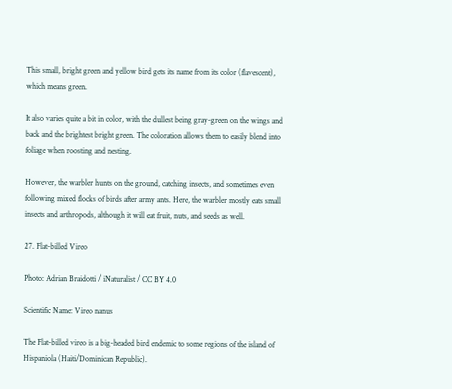This small, bright green and yellow bird gets its name from its color (flavescent), which means green.

It also varies quite a bit in color, with the dullest being gray-green on the wings and back and the brightest bright green. The coloration allows them to easily blend into foliage when roosting and nesting.

However, the warbler hunts on the ground, catching insects, and sometimes even following mixed flocks of birds after army ants. Here, the warbler mostly eats small insects and arthropods, although it will eat fruit, nuts, and seeds as well.

27. Flat-billed Vireo

Photo: Adrian Braidotti / iNaturalist / CC BY 4.0

Scientific Name: Vireo nanus

The Flat-billed vireo is a big-headed bird endemic to some regions of the island of Hispaniola (Haiti/Dominican Republic).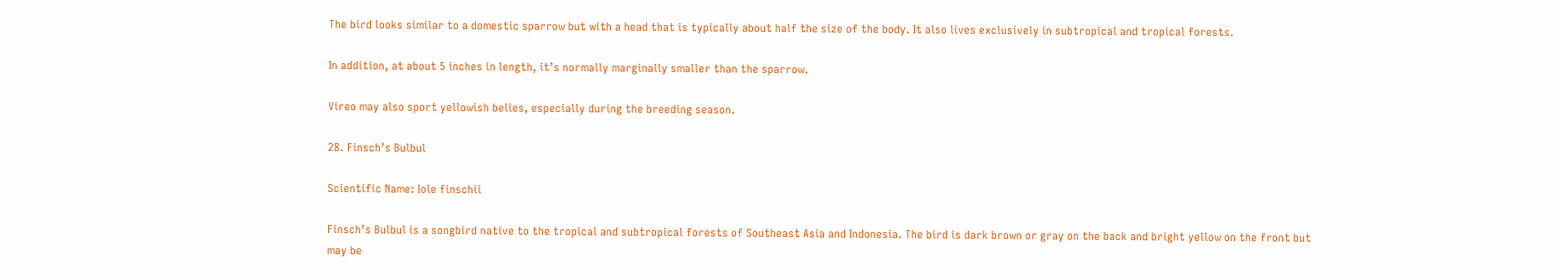The bird looks similar to a domestic sparrow but with a head that is typically about half the size of the body. It also lives exclusively in subtropical and tropical forests.

In addition, at about 5 inches in length, it’s normally marginally smaller than the sparrow.

Vireo may also sport yellowish belies, especially during the breeding season.

28. Finsch’s Bulbul

Scientific Name: Iole finschii

Finsch’s Bulbul is a songbird native to the tropical and subtropical forests of Southeast Asia and Indonesia. The bird is dark brown or gray on the back and bright yellow on the front but may be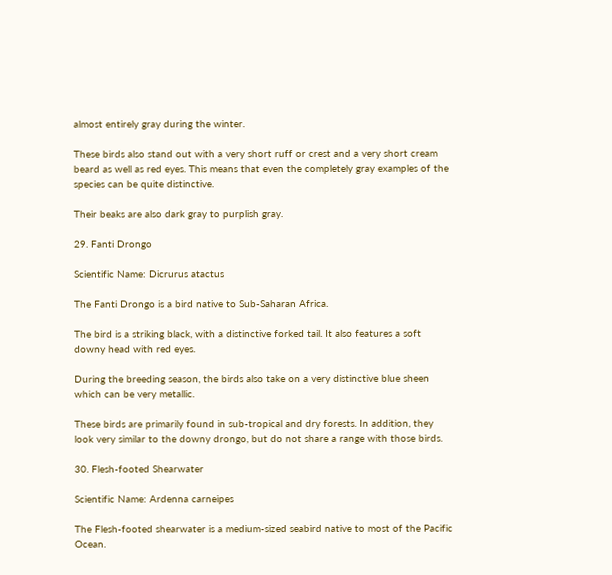almost entirely gray during the winter.

These birds also stand out with a very short ruff or crest and a very short cream beard as well as red eyes. This means that even the completely gray examples of the species can be quite distinctive.

Their beaks are also dark gray to purplish gray.

29. Fanti Drongo

Scientific Name: Dicrurus atactus

The Fanti Drongo is a bird native to Sub-Saharan Africa.

The bird is a striking black, with a distinctive forked tail. It also features a soft downy head with red eyes.

During the breeding season, the birds also take on a very distinctive blue sheen which can be very metallic.

These birds are primarily found in sub-tropical and dry forests. In addition, they look very similar to the downy drongo, but do not share a range with those birds.

30. Flesh-footed Shearwater

Scientific Name: Ardenna carneipes

The Flesh-footed shearwater is a medium-sized seabird native to most of the Pacific Ocean.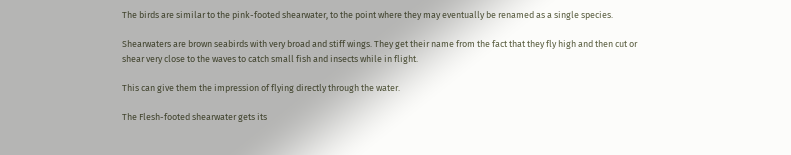The birds are similar to the pink-footed shearwater, to the point where they may eventually be renamed as a single species.

Shearwaters are brown seabirds with very broad and stiff wings. They get their name from the fact that they fly high and then cut or shear very close to the waves to catch small fish and insects while in flight.

This can give them the impression of flying directly through the water.

The Flesh-footed shearwater gets its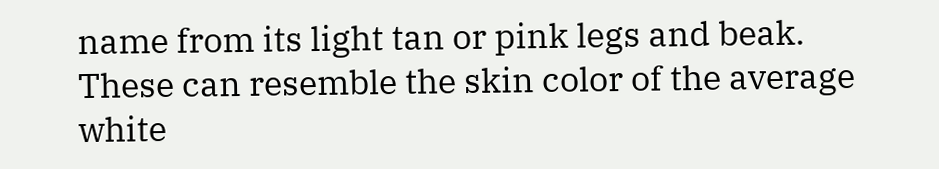name from its light tan or pink legs and beak. These can resemble the skin color of the average white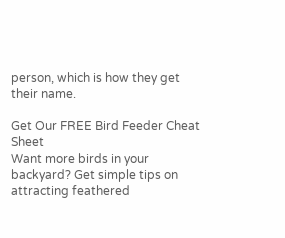person, which is how they get their name.

Get Our FREE Bird Feeder Cheat Sheet
Want more birds in your backyard? Get simple tips on attracting feathered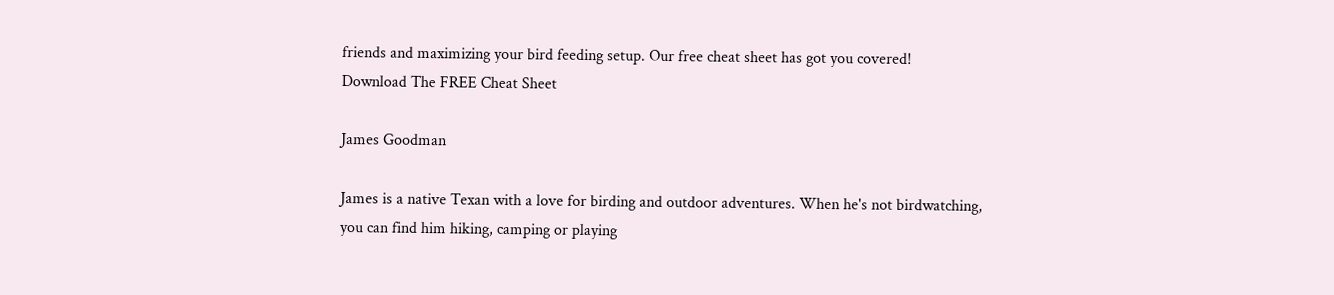friends and maximizing your bird feeding setup. Our free cheat sheet has got you covered!
Download The FREE Cheat Sheet

James Goodman

James is a native Texan with a love for birding and outdoor adventures. When he's not birdwatching, you can find him hiking, camping or playing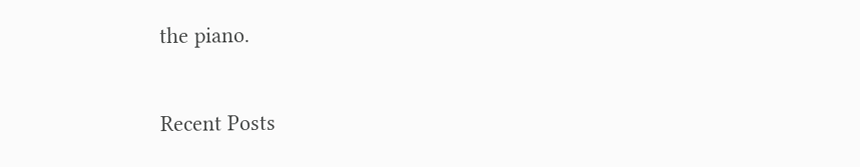the piano.

Recent Posts